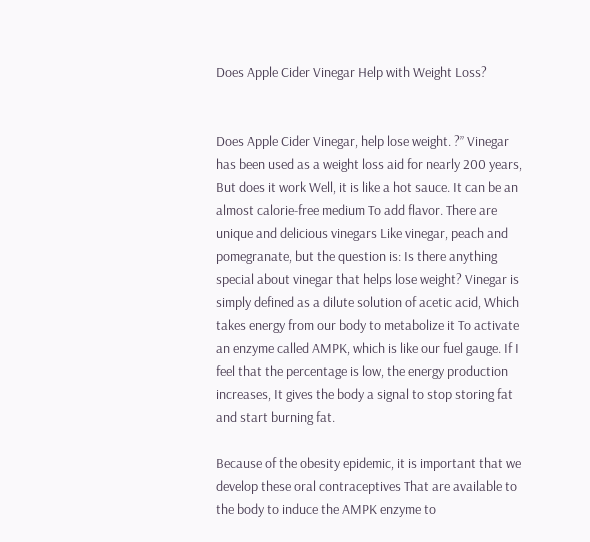Does Apple Cider Vinegar Help with Weight Loss?


Does Apple Cider Vinegar, help lose weight. ?” Vinegar has been used as a weight loss aid for nearly 200 years, But does it work Well, it is like a hot sauce. It can be an almost calorie-free medium To add flavor. There are unique and delicious vinegars Like vinegar, peach and pomegranate, but the question is: Is there anything special about vinegar that helps lose weight? Vinegar is simply defined as a dilute solution of acetic acid, Which takes energy from our body to metabolize it To activate an enzyme called AMPK, which is like our fuel gauge. If I feel that the percentage is low, the energy production increases, It gives the body a signal to stop storing fat and start burning fat.

Because of the obesity epidemic, it is important that we develop these oral contraceptives That are available to the body to induce the AMPK enzyme to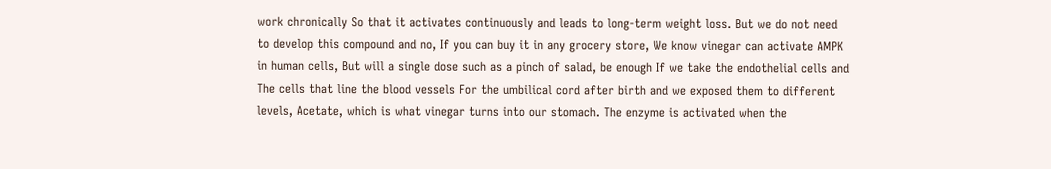work chronically So that it activates continuously and leads to long-term weight loss. But we do not need to develop this compound and no, If you can buy it in any grocery store, We know vinegar can activate AMPK in human cells, But will a single dose such as a pinch of salad, be enough If we take the endothelial cells and The cells that line the blood vessels For the umbilical cord after birth and we exposed them to different levels, Acetate, which is what vinegar turns into our stomach. The enzyme is activated when the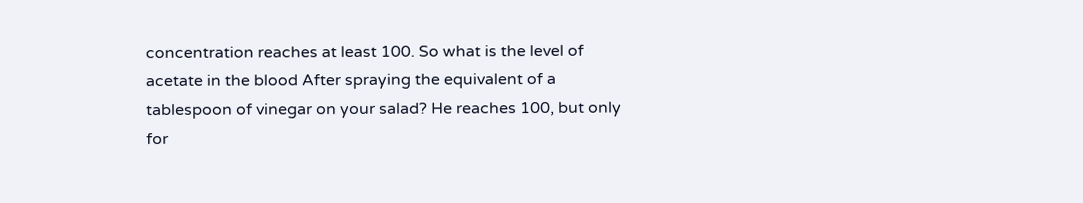concentration reaches at least 100. So what is the level of acetate in the blood After spraying the equivalent of a tablespoon of vinegar on your salad? He reaches 100, but only for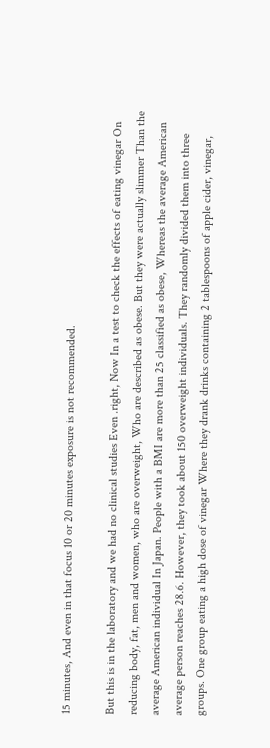15 minutes, And even in that focus 10 or 20 minutes exposure is not recommended.

But this is in the laboratory and we had no clinical studies Even .right, Now In a test to check the effects of eating vinegar On reducing body, fat, men and women, who are overweight, Who are described as obese. But they were actually slimmer Than the average American individual In Japan. People with a BMI are more than 25 classified as obese, Whereas the average American average person reaches 28.6. However, they took about 150 overweight individuals. They randomly divided them into three groups. One group eating a high dose of vinegar Where they drank drinks containing 2 tablespoons of apple cider, vinegar,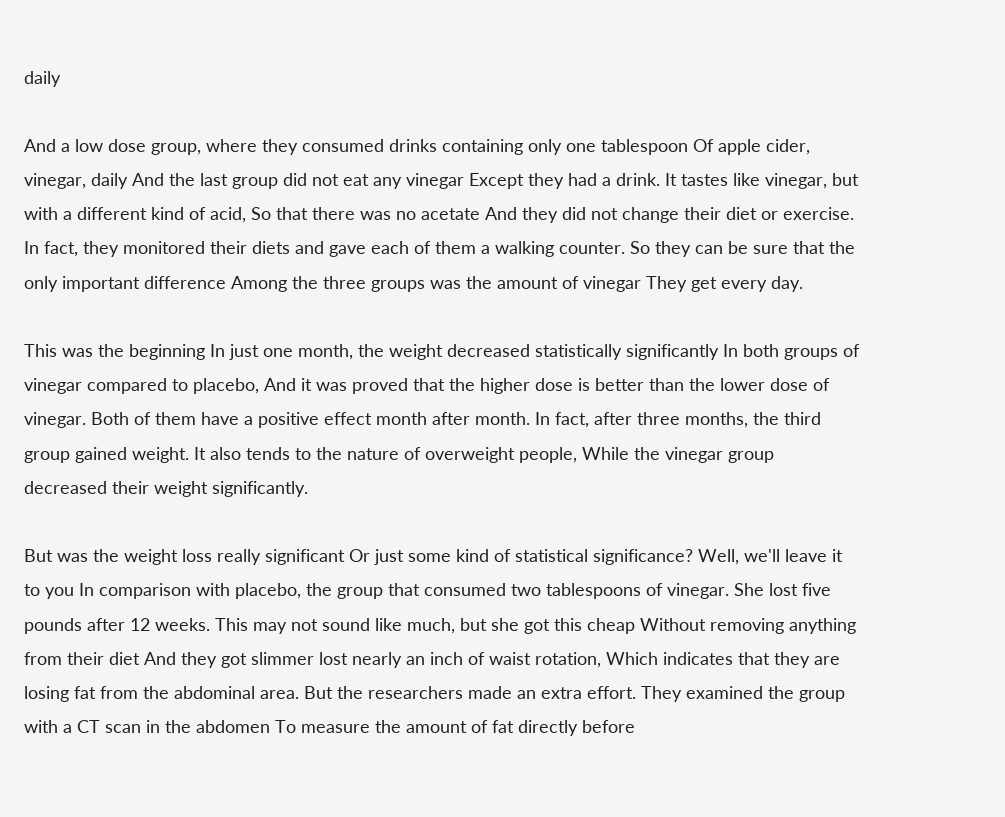daily

And a low dose group, where they consumed drinks containing only one tablespoon Of apple cider, vinegar, daily And the last group did not eat any vinegar Except they had a drink. It tastes like vinegar, but with a different kind of acid, So that there was no acetate And they did not change their diet or exercise. In fact, they monitored their diets and gave each of them a walking counter. So they can be sure that the only important difference Among the three groups was the amount of vinegar They get every day.

This was the beginning In just one month, the weight decreased statistically significantly In both groups of vinegar compared to placebo, And it was proved that the higher dose is better than the lower dose of vinegar. Both of them have a positive effect month after month. In fact, after three months, the third group gained weight. It also tends to the nature of overweight people, While the vinegar group decreased their weight significantly.

But was the weight loss really significant Or just some kind of statistical significance? Well, we'll leave it to you In comparison with placebo, the group that consumed two tablespoons of vinegar. She lost five pounds after 12 weeks. This may not sound like much, but she got this cheap Without removing anything from their diet And they got slimmer lost nearly an inch of waist rotation, Which indicates that they are losing fat from the abdominal area. But the researchers made an extra effort. They examined the group with a CT scan in the abdomen To measure the amount of fat directly before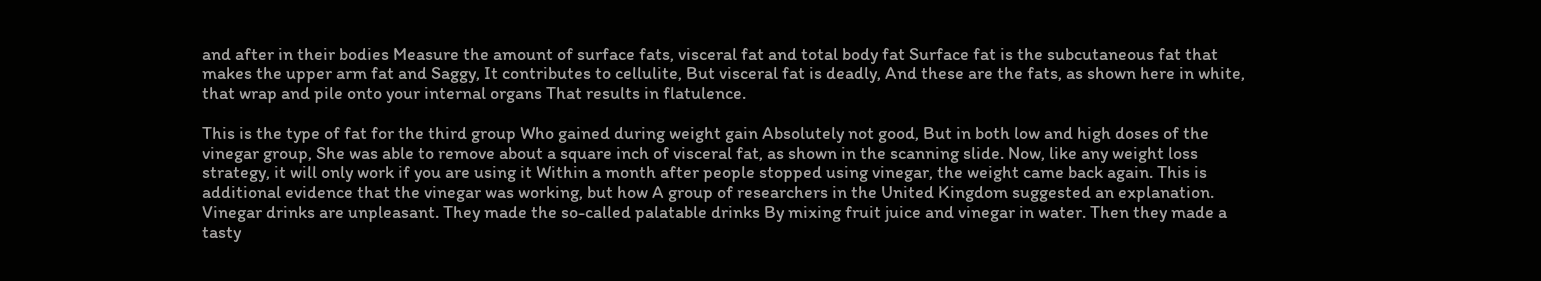and after in their bodies Measure the amount of surface fats, visceral fat and total body fat Surface fat is the subcutaneous fat that makes the upper arm fat and Saggy, It contributes to cellulite, But visceral fat is deadly, And these are the fats, as shown here in white, that wrap and pile onto your internal organs That results in flatulence.

This is the type of fat for the third group Who gained during weight gain Absolutely not good, But in both low and high doses of the vinegar group, She was able to remove about a square inch of visceral fat, as shown in the scanning slide. Now, like any weight loss strategy, it will only work if you are using it Within a month after people stopped using vinegar, the weight came back again. This is additional evidence that the vinegar was working, but how A group of researchers in the United Kingdom suggested an explanation. Vinegar drinks are unpleasant. They made the so-called palatable drinks By mixing fruit juice and vinegar in water. Then they made a tasty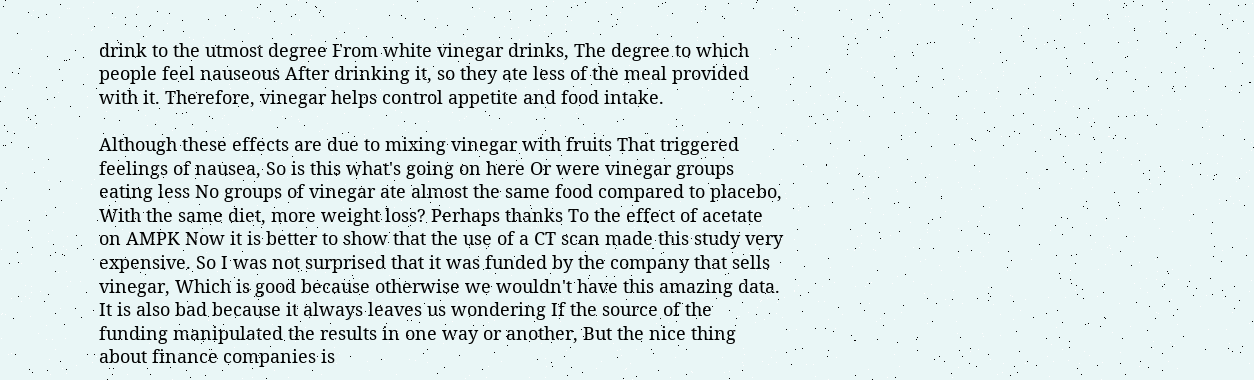drink to the utmost degree From white vinegar drinks, The degree to which people feel nauseous After drinking it, so they ate less of the meal provided with it. Therefore, vinegar helps control appetite and food intake.

Although these effects are due to mixing vinegar with fruits That triggered feelings of nausea, So is this what's going on here Or were vinegar groups eating less No groups of vinegar ate almost the same food compared to placebo, With the same diet, more weight loss? Perhaps thanks To the effect of acetate on AMPK Now it is better to show that the use of a CT scan made this study very expensive. So I was not surprised that it was funded by the company that sells vinegar, Which is good because otherwise we wouldn't have this amazing data. It is also bad because it always leaves us wondering If the source of the funding manipulated the results in one way or another, But the nice thing about finance companies is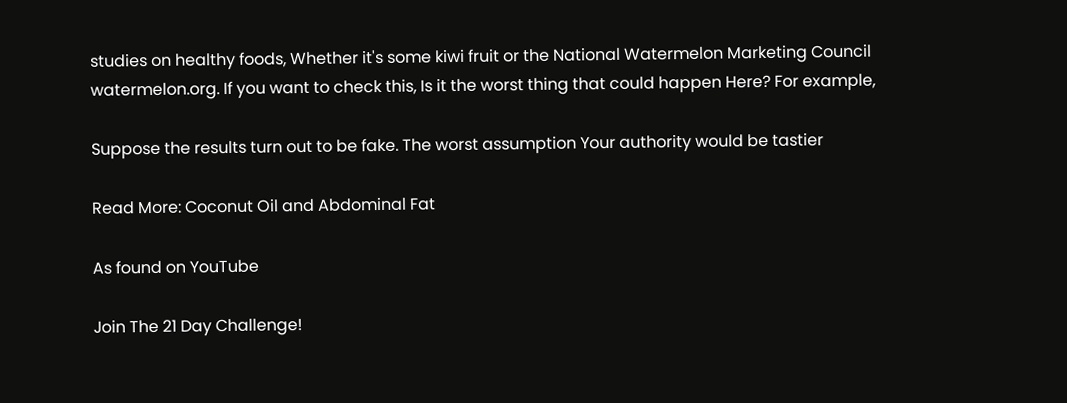studies on healthy foods, Whether it's some kiwi fruit or the National Watermelon Marketing Council watermelon.org. If you want to check this, Is it the worst thing that could happen Here? For example,

Suppose the results turn out to be fake. The worst assumption Your authority would be tastier

Read More: Coconut Oil and Abdominal Fat

As found on YouTube

Join The 21 Day Challenge!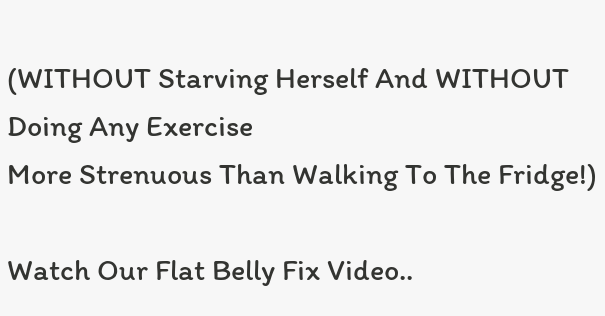(WITHOUT Starving Herself And WITHOUT Doing Any Exercise
More Strenuous Than Walking To The Fridge!)

Watch Our Flat Belly Fix Video..